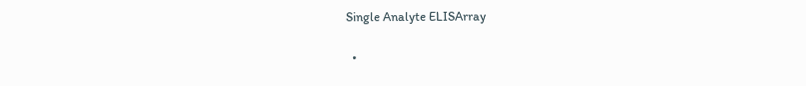Single Analyte ELISArray

  •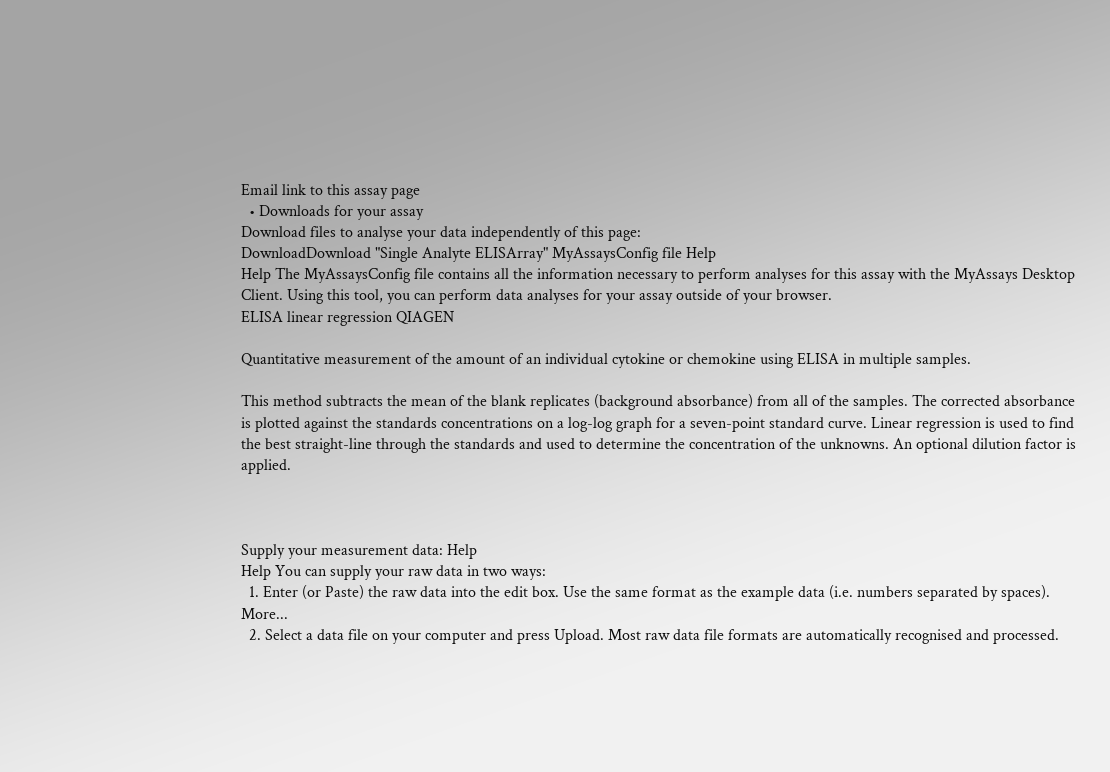Email link to this assay page
  • Downloads for your assay
Download files to analyse your data independently of this page:
DownloadDownload "Single Analyte ELISArray" MyAssaysConfig file Help
Help The MyAssaysConfig file contains all the information necessary to perform analyses for this assay with the MyAssays Desktop Client. Using this tool, you can perform data analyses for your assay outside of your browser.
ELISA linear regression QIAGEN

Quantitative measurement of the amount of an individual cytokine or chemokine using ELISA in multiple samples.

This method subtracts the mean of the blank replicates (background absorbance) from all of the samples. The corrected absorbance is plotted against the standards concentrations on a log-log graph for a seven-point standard curve. Linear regression is used to find the best straight-line through the standards and used to determine the concentration of the unknowns. An optional dilution factor is applied.



Supply your measurement data: Help
Help You can supply your raw data in two ways:
  1. Enter (or Paste) the raw data into the edit box. Use the same format as the example data (i.e. numbers separated by spaces). More...
  2. Select a data file on your computer and press Upload. Most raw data file formats are automatically recognised and processed.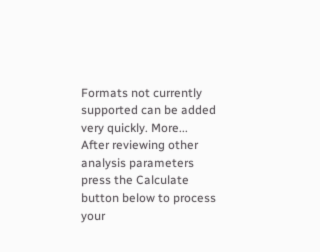Formats not currently supported can be added very quickly. More...
After reviewing other analysis parameters press the Calculate button below to process your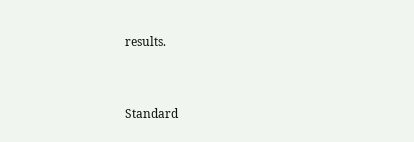results.



Standard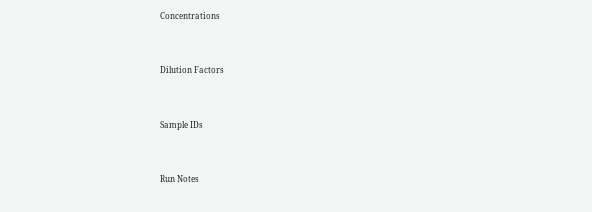Concentrations


Dilution Factors


Sample IDs


Run Notes